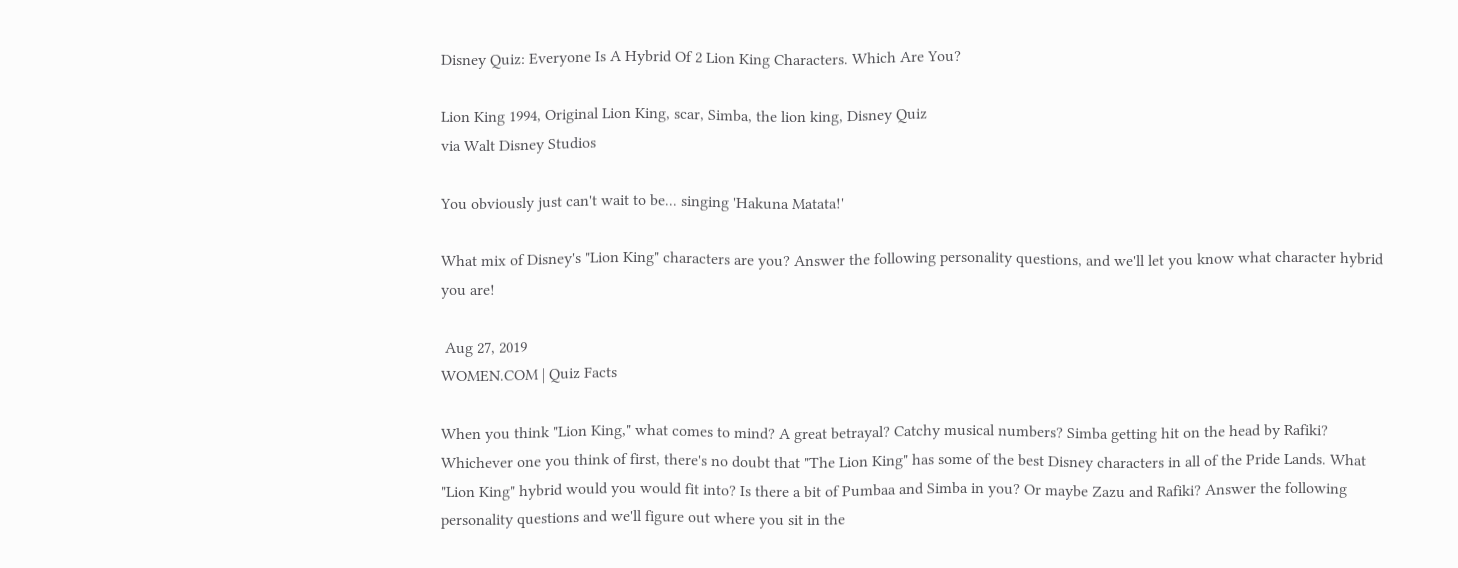Disney Quiz: Everyone Is A Hybrid Of 2 Lion King Characters. Which Are You?

Lion King 1994, Original Lion King, scar, Simba, the lion king, Disney Quiz
via Walt Disney Studios

You obviously just can't wait to be... singing 'Hakuna Matata!'

What mix of Disney's "Lion King" characters are you? Answer the following personality questions, and we'll let you know what character hybrid you are!

 Aug 27, 2019
WOMEN.COM | Quiz Facts

When you think "Lion King," what comes to mind? A great betrayal? Catchy musical numbers? Simba getting hit on the head by Rafiki? Whichever one you think of first, there's no doubt that "The Lion King" has some of the best Disney characters in all of the Pride Lands. What "Lion King" hybrid would you would fit into? Is there a bit of Pumbaa and Simba in you? Or maybe Zazu and Rafiki? Answer the following personality questions and we'll figure out where you sit in the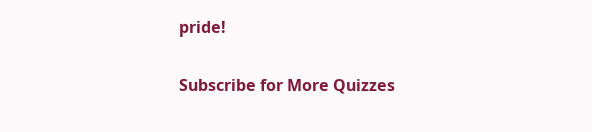pride!

Subscribe for More Quizzes